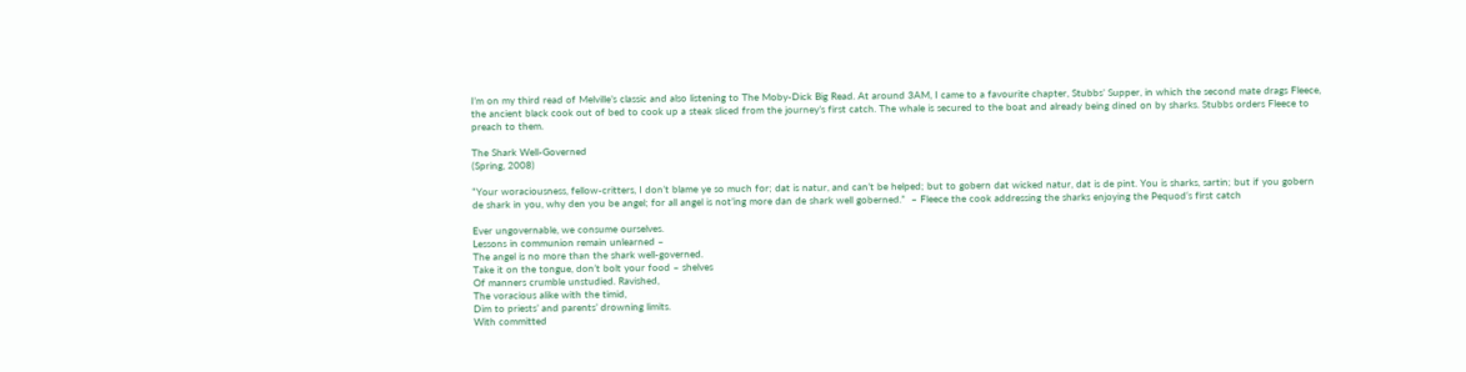I’m on my third read of Melville’s classic and also listening to The Moby-Dick Big Read. At around 3AM, I came to a favourite chapter, Stubbs’ Supper, in which the second mate drags Fleece, the ancient black cook out of bed to cook up a steak sliced from the journey’s first catch. The whale is secured to the boat and already being dined on by sharks. Stubbs orders Fleece to preach to them.

The Shark Well-Governed
(Spring, 2008)

“Your woraciousness, fellow-critters, I don’t blame ye so much for; dat is natur, and can’t be helped; but to gobern dat wicked natur, dat is de pint. You is sharks, sartin; but if you gobern de shark in you, why den you be angel; for all angel is not’ing more dan de shark well goberned.”  – Fleece the cook addressing the sharks enjoying the Pequod‘s first catch

Ever ungovernable, we consume ourselves.
Lessons in communion remain unlearned –
The angel is no more than the shark well-governed.
Take it on the tongue, don’t bolt your food – shelves
Of manners crumble unstudied. Ravished,
The voracious alike with the timid,
Dim to priests’ and parents’ drowning limits.
With committed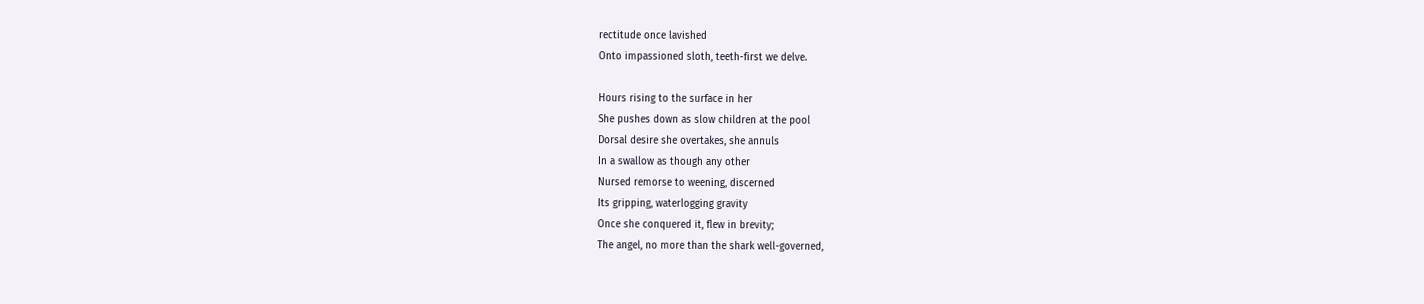rectitude once lavished
Onto impassioned sloth, teeth-first we delve.

Hours rising to the surface in her
She pushes down as slow children at the pool
Dorsal desire she overtakes, she annuls
In a swallow as though any other
Nursed remorse to weening, discerned
Its gripping, waterlogging gravity
Once she conquered it, flew in brevity;
The angel, no more than the shark well-governed,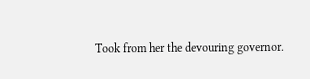Took from her the devouring governor.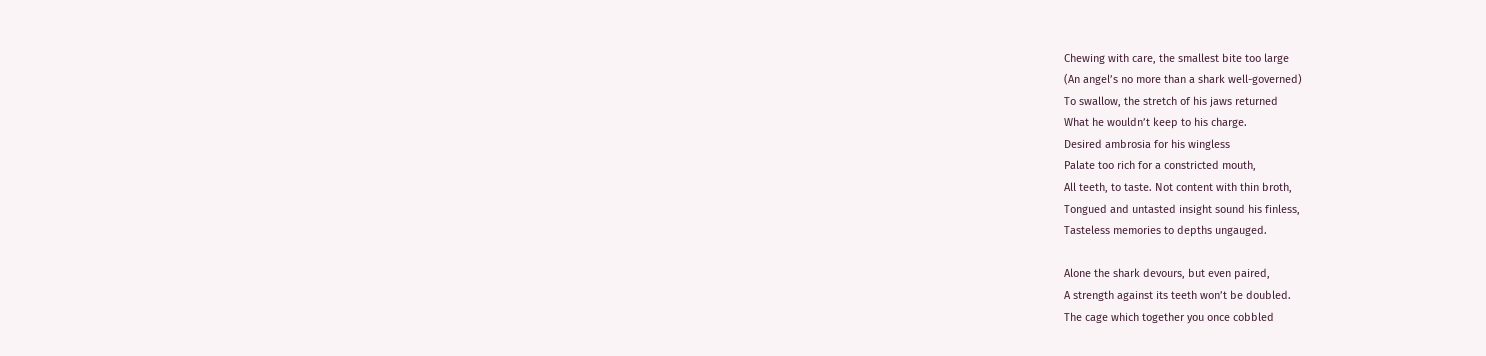Chewing with care, the smallest bite too large
(An angel’s no more than a shark well-governed)
To swallow, the stretch of his jaws returned
What he wouldn’t keep to his charge.
Desired ambrosia for his wingless
Palate too rich for a constricted mouth,
All teeth, to taste. Not content with thin broth,
Tongued and untasted insight sound his finless,
Tasteless memories to depths ungauged.

Alone the shark devours, but even paired,
A strength against its teeth won’t be doubled.
The cage which together you once cobbled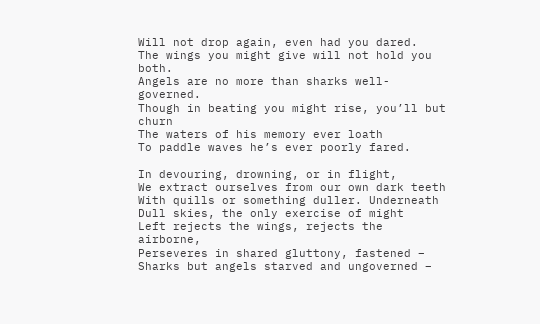Will not drop again, even had you dared.
The wings you might give will not hold you both.
Angels are no more than sharks well-governed.
Though in beating you might rise, you’ll but churn
The waters of his memory ever loath
To paddle waves he’s ever poorly fared.

In devouring, drowning, or in flight,
We extract ourselves from our own dark teeth
With quills or something duller. Underneath
Dull skies, the only exercise of might
Left rejects the wings, rejects the airborne,
Perseveres in shared gluttony, fastened –
Sharks but angels starved and ungoverned –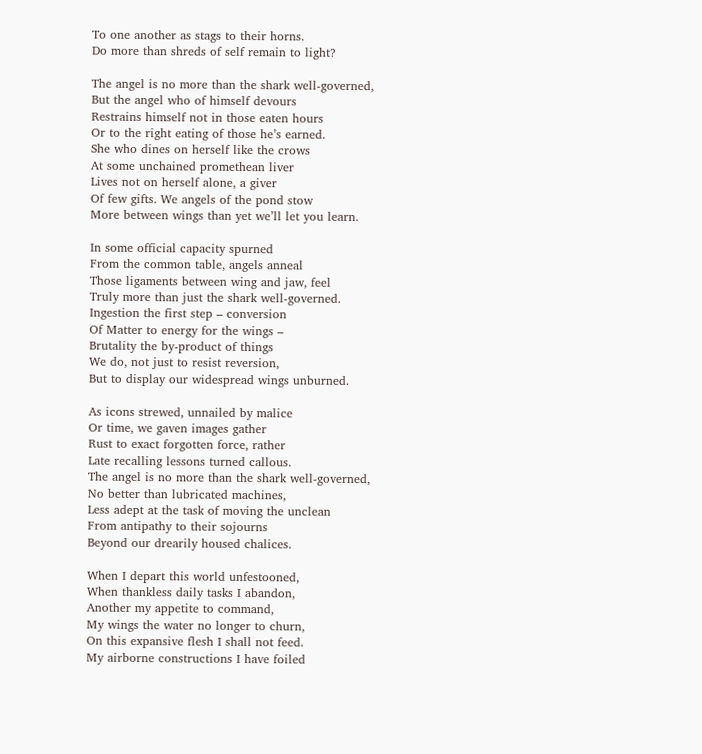To one another as stags to their horns.
Do more than shreds of self remain to light?

The angel is no more than the shark well-governed,
But the angel who of himself devours
Restrains himself not in those eaten hours
Or to the right eating of those he’s earned.
She who dines on herself like the crows
At some unchained promethean liver
Lives not on herself alone, a giver
Of few gifts. We angels of the pond stow
More between wings than yet we’ll let you learn.

In some official capacity spurned
From the common table, angels anneal
Those ligaments between wing and jaw, feel
Truly more than just the shark well-governed.
Ingestion the first step – conversion
Of Matter to energy for the wings –
Brutality the by-product of things
We do, not just to resist reversion,
But to display our widespread wings unburned.

As icons strewed, unnailed by malice
Or time, we gaven images gather
Rust to exact forgotten force, rather
Late recalling lessons turned callous.
The angel is no more than the shark well-governed,
No better than lubricated machines,
Less adept at the task of moving the unclean
From antipathy to their sojourns
Beyond our drearily housed chalices.

When I depart this world unfestooned,
When thankless daily tasks I abandon,
Another my appetite to command,
My wings the water no longer to churn,
On this expansive flesh I shall not feed.
My airborne constructions I have foiled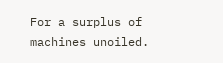For a surplus of machines unoiled.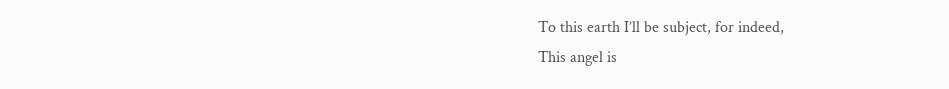To this earth I’ll be subject, for indeed,
This angel is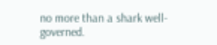no more than a shark well-governed.